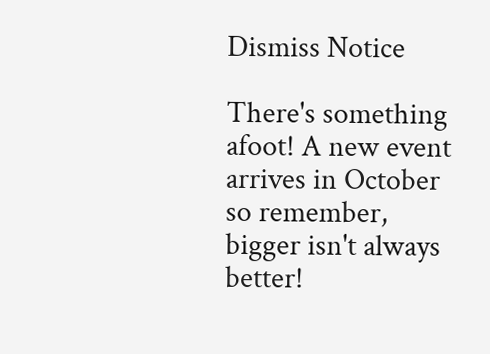Dismiss Notice

There's something afoot! A new event arrives in October so remember, bigger isn't always better!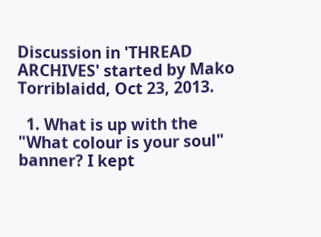Discussion in 'THREAD ARCHIVES' started by Mako Torriblaidd, Oct 23, 2013.

  1. What is up with the "What colour is your soul" banner? I kept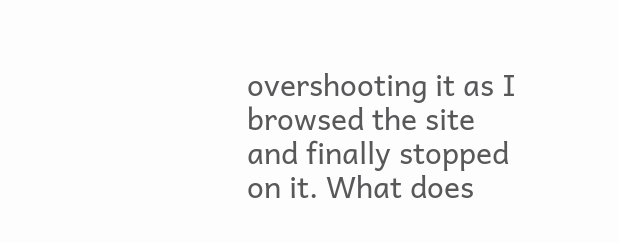overshooting it as I browsed the site and finally stopped on it. What does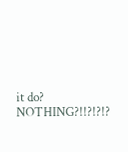it do? NOTHING?!!?!?!?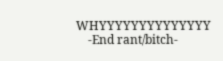WHYYYYYYYYYYYYYY
    -End rant/bitch-